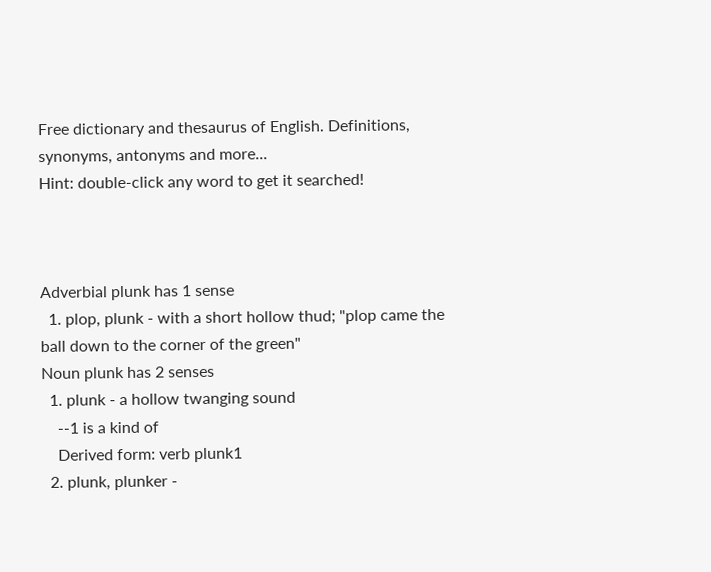Free dictionary and thesaurus of English. Definitions, synonyms, antonyms and more...
Hint: double-click any word to get it searched!



Adverbial plunk has 1 sense
  1. plop, plunk - with a short hollow thud; "plop came the ball down to the corner of the green"
Noun plunk has 2 senses
  1. plunk - a hollow twanging sound
    --1 is a kind of
    Derived form: verb plunk1
  2. plunk, plunker -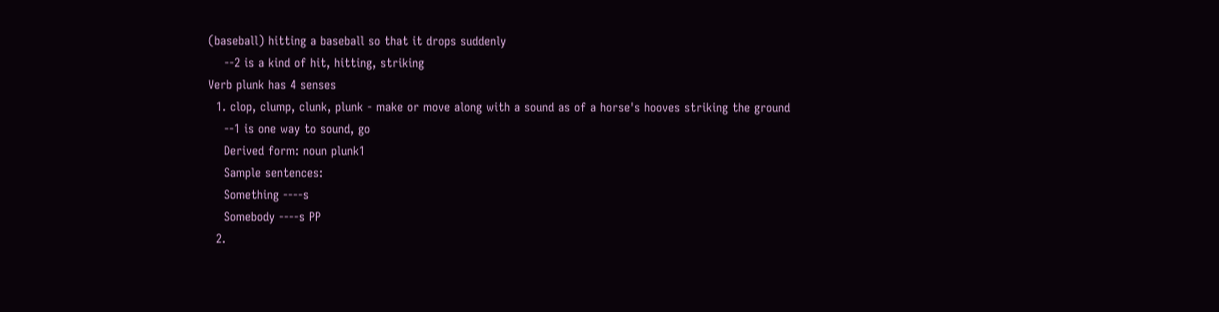(baseball) hitting a baseball so that it drops suddenly
    --2 is a kind of hit, hitting, striking
Verb plunk has 4 senses
  1. clop, clump, clunk, plunk - make or move along with a sound as of a horse's hooves striking the ground
    --1 is one way to sound, go
    Derived form: noun plunk1
    Sample sentences:
    Something ----s
    Somebody ----s PP
  2.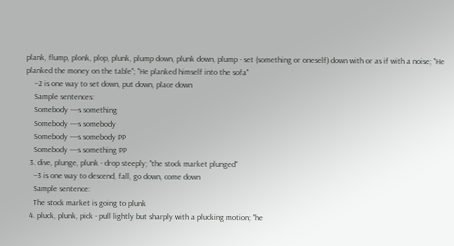plank, flump, plonk, plop, plunk, plump down, plunk down, plump - set (something or oneself) down with or as if with a noise; "He planked the money on the table"; "He planked himself into the sofa"
    --2 is one way to set down, put down, place down
    Sample sentences:
    Somebody ----s something
    Somebody ----s somebody
    Somebody ----s somebody PP
    Somebody ----s something PP
  3. dive, plunge, plunk - drop steeply; "the stock market plunged"
    --3 is one way to descend, fall, go down, come down
    Sample sentence:
    The stock market is going to plunk
  4. pluck, plunk, pick - pull lightly but sharply with a plucking motion; "he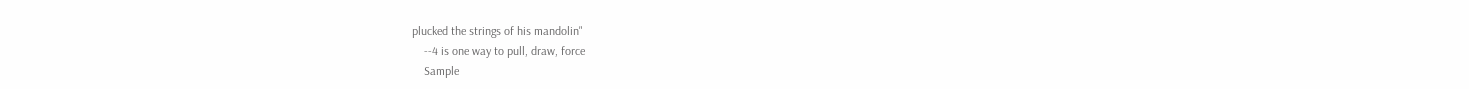plucked the strings of his mandolin"
    --4 is one way to pull, draw, force
    Sample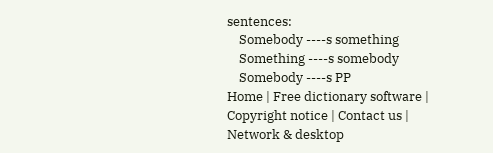sentences:
    Somebody ----s something
    Something ----s somebody
    Somebody ----s PP
Home | Free dictionary software | Copyright notice | Contact us | Network & desktop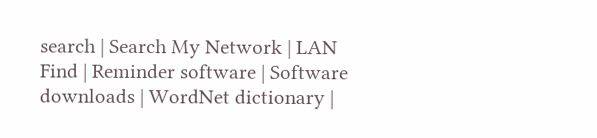search | Search My Network | LAN Find | Reminder software | Software downloads | WordNet dictionary |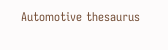Automotive thesaurus